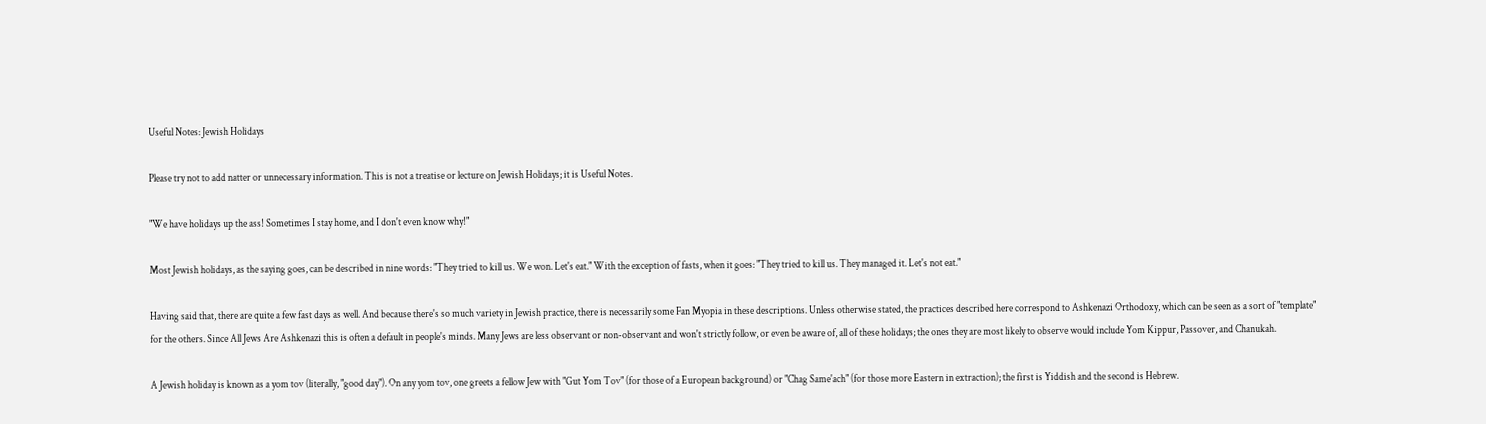Useful Notes: Jewish Holidays

Please try not to add natter or unnecessary information. This is not a treatise or lecture on Jewish Holidays; it is Useful Notes.

"We have holidays up the ass! Sometimes I stay home, and I don't even know why!"

Most Jewish holidays, as the saying goes, can be described in nine words: "They tried to kill us. We won. Let's eat." With the exception of fasts, when it goes: "They tried to kill us. They managed it. Let's not eat."

Having said that, there are quite a few fast days as well. And because there's so much variety in Jewish practice, there is necessarily some Fan Myopia in these descriptions. Unless otherwise stated, the practices described here correspond to Ashkenazi Orthodoxy, which can be seen as a sort of "template" for the others. Since All Jews Are Ashkenazi this is often a default in people's minds. Many Jews are less observant or non-observant and won't strictly follow, or even be aware of, all of these holidays; the ones they are most likely to observe would include Yom Kippur, Passover, and Chanukah.

A Jewish holiday is known as a yom tov (literally, "good day"). On any yom tov, one greets a fellow Jew with "Gut Yom Tov" (for those of a European background) or "Chag Same'ach" (for those more Eastern in extraction); the first is Yiddish and the second is Hebrew.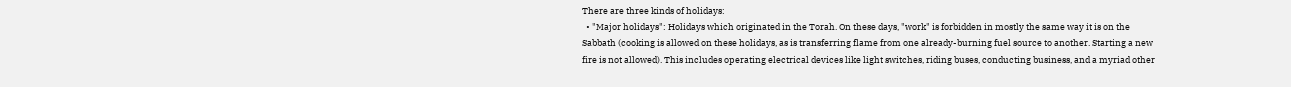There are three kinds of holidays:
  • "Major holidays": Holidays which originated in the Torah. On these days, "work" is forbidden in mostly the same way it is on the Sabbath (cooking is allowed on these holidays, as is transferring flame from one already-burning fuel source to another. Starting a new fire is not allowed). This includes operating electrical devices like light switches, riding buses, conducting business, and a myriad other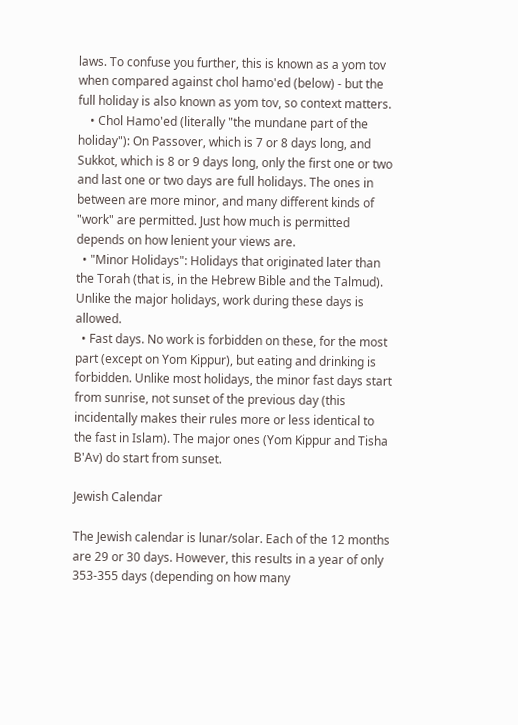laws. To confuse you further, this is known as a yom tov when compared against chol hamo'ed (below) - but the full holiday is also known as yom tov, so context matters.
    • Chol Hamo'ed (literally "the mundane part of the holiday"): On Passover, which is 7 or 8 days long, and Sukkot, which is 8 or 9 days long, only the first one or two and last one or two days are full holidays. The ones in between are more minor, and many different kinds of "work" are permitted. Just how much is permitted depends on how lenient your views are.
  • "Minor Holidays": Holidays that originated later than the Torah (that is, in the Hebrew Bible and the Talmud). Unlike the major holidays, work during these days is allowed.
  • Fast days. No work is forbidden on these, for the most part (except on Yom Kippur), but eating and drinking is forbidden. Unlike most holidays, the minor fast days start from sunrise, not sunset of the previous day (this incidentally makes their rules more or less identical to the fast in Islam). The major ones (Yom Kippur and Tisha B'Av) do start from sunset.

Jewish Calendar

The Jewish calendar is lunar/solar. Each of the 12 months are 29 or 30 days. However, this results in a year of only 353-355 days (depending on how many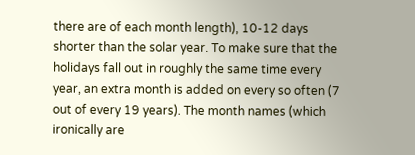there are of each month length), 10-12 days shorter than the solar year. To make sure that the holidays fall out in roughly the same time every year, an extra month is added on every so often (7 out of every 19 years). The month names (which ironically are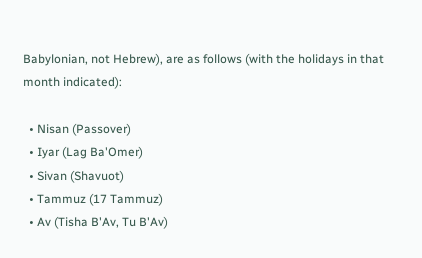Babylonian, not Hebrew), are as follows (with the holidays in that month indicated):

  • Nisan (Passover)
  • Iyar (Lag Ba'Omer)
  • Sivan (Shavuot)
  • Tammuz (17 Tammuz)
  • Av (Tisha B'Av, Tu B'Av)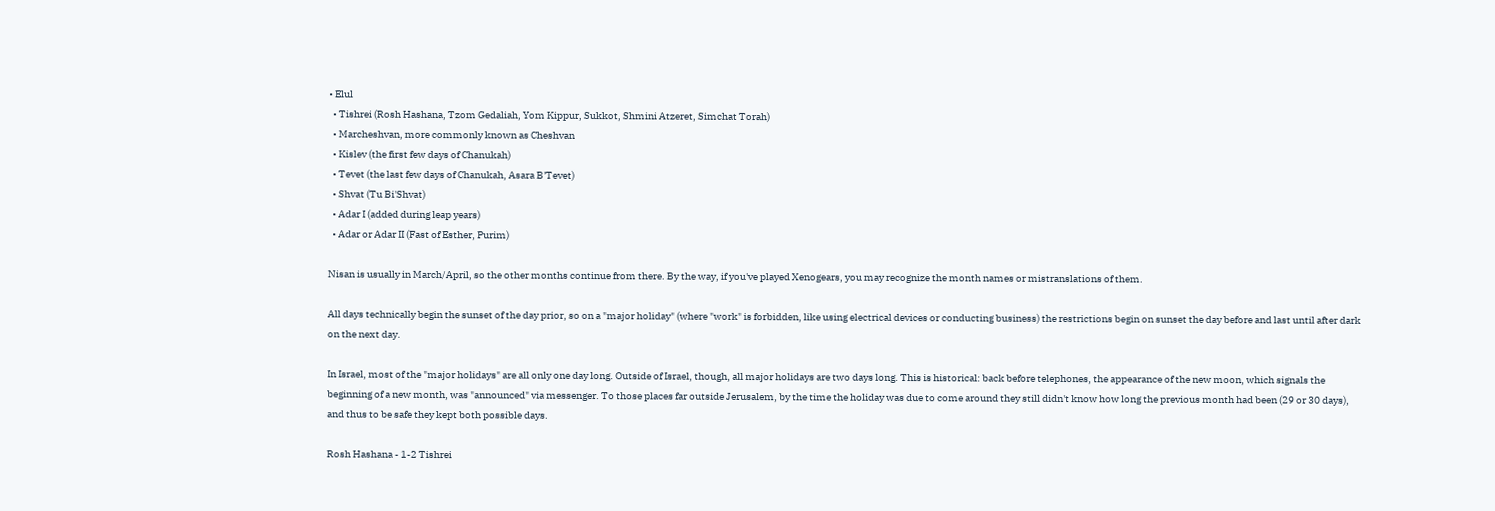• Elul
  • Tishrei (Rosh Hashana, Tzom Gedaliah, Yom Kippur, Sukkot, Shmini Atzeret, Simchat Torah)
  • Marcheshvan, more commonly known as Cheshvan
  • Kislev (the first few days of Chanukah)
  • Tevet (the last few days of Chanukah, Asara B'Tevet)
  • Shvat (Tu Bi'Shvat)
  • Adar I (added during leap years)
  • Adar or Adar II (Fast of Esther, Purim)

Nisan is usually in March/April, so the other months continue from there. By the way, if you've played Xenogears, you may recognize the month names or mistranslations of them.

All days technically begin the sunset of the day prior, so on a "major holiday" (where "work" is forbidden, like using electrical devices or conducting business) the restrictions begin on sunset the day before and last until after dark on the next day.

In Israel, most of the "major holidays" are all only one day long. Outside of Israel, though, all major holidays are two days long. This is historical: back before telephones, the appearance of the new moon, which signals the beginning of a new month, was "announced" via messenger. To those places far outside Jerusalem, by the time the holiday was due to come around they still didn't know how long the previous month had been (29 or 30 days), and thus to be safe they kept both possible days.

Rosh Hashana - 1-2 Tishrei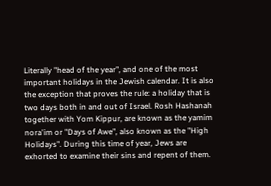Literally "head of the year", and one of the most important holidays in the Jewish calendar. It is also the exception that proves the rule: a holiday that is two days both in and out of Israel. Rosh Hashanah together with Yom Kippur, are known as the yamim nora'im or "Days of Awe", also known as the "High Holidays". During this time of year, Jews are exhorted to examine their sins and repent of them.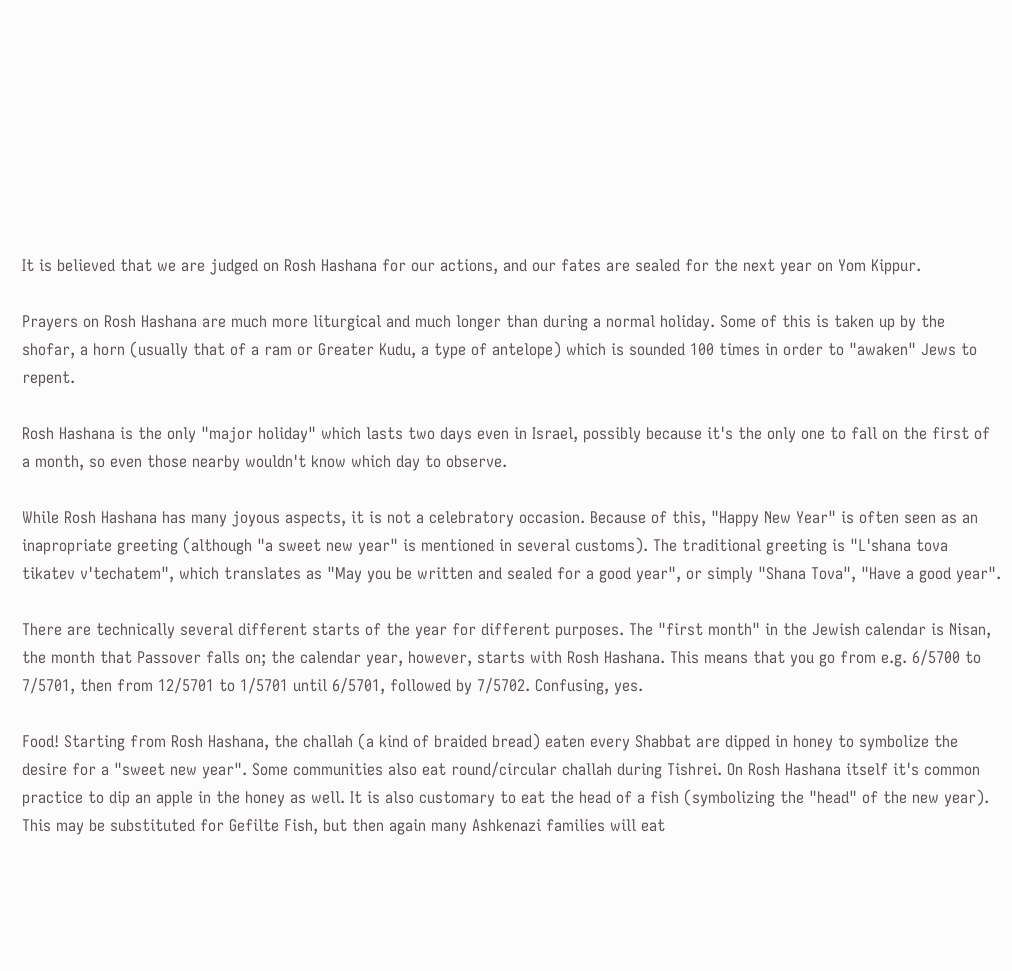It is believed that we are judged on Rosh Hashana for our actions, and our fates are sealed for the next year on Yom Kippur.

Prayers on Rosh Hashana are much more liturgical and much longer than during a normal holiday. Some of this is taken up by the shofar, a horn (usually that of a ram or Greater Kudu, a type of antelope) which is sounded 100 times in order to "awaken" Jews to repent.

Rosh Hashana is the only "major holiday" which lasts two days even in Israel, possibly because it's the only one to fall on the first of a month, so even those nearby wouldn't know which day to observe.

While Rosh Hashana has many joyous aspects, it is not a celebratory occasion. Because of this, "Happy New Year" is often seen as an inapropriate greeting (although "a sweet new year" is mentioned in several customs). The traditional greeting is "L'shana tova tikatev v'techatem", which translates as "May you be written and sealed for a good year", or simply "Shana Tova", "Have a good year".

There are technically several different starts of the year for different purposes. The "first month" in the Jewish calendar is Nisan, the month that Passover falls on; the calendar year, however, starts with Rosh Hashana. This means that you go from e.g. 6/5700 to 7/5701, then from 12/5701 to 1/5701 until 6/5701, followed by 7/5702. Confusing, yes.

Food! Starting from Rosh Hashana, the challah (a kind of braided bread) eaten every Shabbat are dipped in honey to symbolize the desire for a "sweet new year". Some communities also eat round/circular challah during Tishrei. On Rosh Hashana itself it's common practice to dip an apple in the honey as well. It is also customary to eat the head of a fish (symbolizing the "head" of the new year). This may be substituted for Gefilte Fish, but then again many Ashkenazi families will eat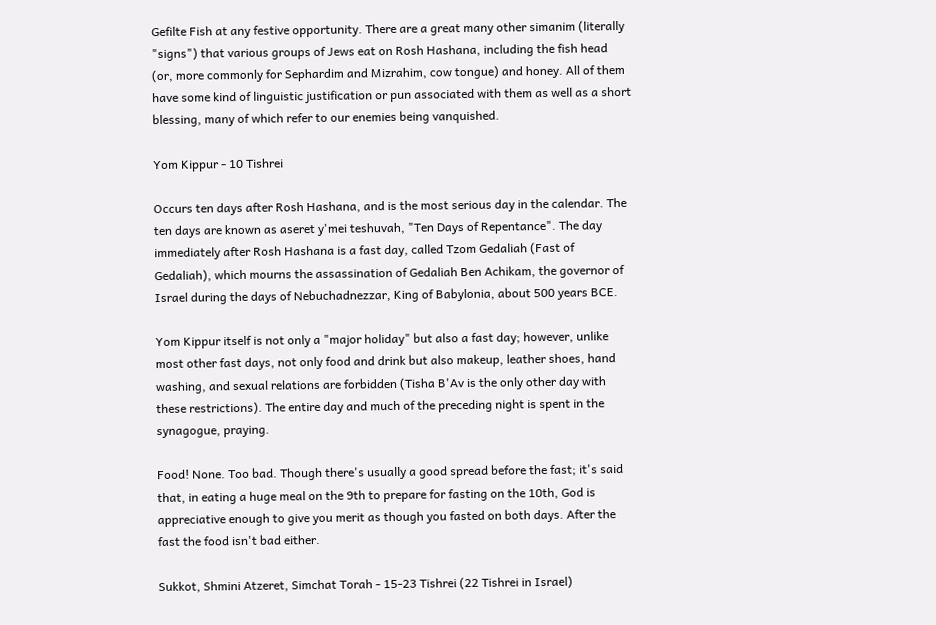Gefilte Fish at any festive opportunity. There are a great many other simanim (literally "signs") that various groups of Jews eat on Rosh Hashana, including the fish head (or, more commonly for Sephardim and Mizrahim, cow tongue) and honey. All of them have some kind of linguistic justification or pun associated with them as well as a short blessing, many of which refer to our enemies being vanquished.

Yom Kippur - 10 Tishrei

Occurs ten days after Rosh Hashana, and is the most serious day in the calendar. The ten days are known as aseret y'mei teshuvah, "Ten Days of Repentance". The day immediately after Rosh Hashana is a fast day, called Tzom Gedaliah (Fast of Gedaliah), which mourns the assassination of Gedaliah Ben Achikam, the governor of Israel during the days of Nebuchadnezzar, King of Babylonia, about 500 years BCE.

Yom Kippur itself is not only a "major holiday" but also a fast day; however, unlike most other fast days, not only food and drink but also makeup, leather shoes, hand washing, and sexual relations are forbidden (Tisha B'Av is the only other day with these restrictions). The entire day and much of the preceding night is spent in the synagogue, praying.

Food! None. Too bad. Though there's usually a good spread before the fast; it's said that, in eating a huge meal on the 9th to prepare for fasting on the 10th, God is appreciative enough to give you merit as though you fasted on both days. After the fast the food isn't bad either.

Sukkot, Shmini Atzeret, Simchat Torah - 15-23 Tishrei (22 Tishrei in Israel)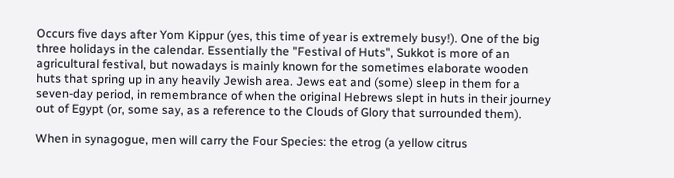Occurs five days after Yom Kippur (yes, this time of year is extremely busy!). One of the big three holidays in the calendar. Essentially the "Festival of Huts", Sukkot is more of an agricultural festival, but nowadays is mainly known for the sometimes elaborate wooden huts that spring up in any heavily Jewish area. Jews eat and (some) sleep in them for a seven-day period, in remembrance of when the original Hebrews slept in huts in their journey out of Egypt (or, some say, as a reference to the Clouds of Glory that surrounded them).

When in synagogue, men will carry the Four Species: the etrog (a yellow citrus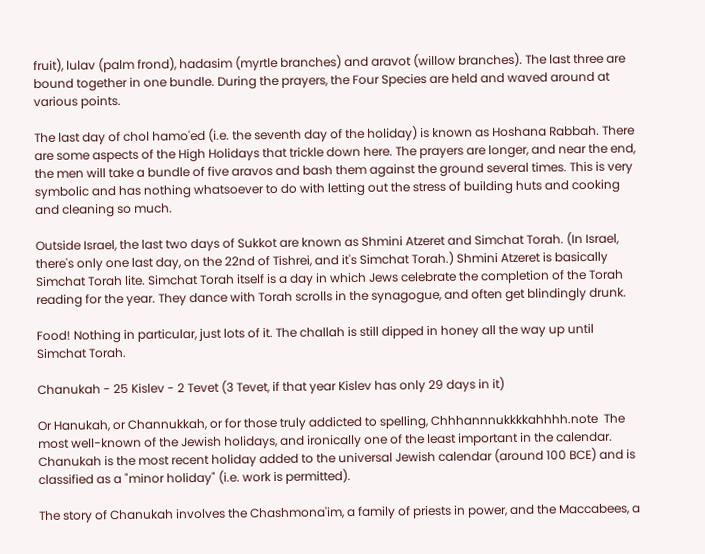fruit), lulav (palm frond), hadasim (myrtle branches) and aravot (willow branches). The last three are bound together in one bundle. During the prayers, the Four Species are held and waved around at various points.

The last day of chol hamo'ed (i.e. the seventh day of the holiday) is known as Hoshana Rabbah. There are some aspects of the High Holidays that trickle down here. The prayers are longer, and near the end, the men will take a bundle of five aravos and bash them against the ground several times. This is very symbolic and has nothing whatsoever to do with letting out the stress of building huts and cooking and cleaning so much.

Outside Israel, the last two days of Sukkot are known as Shmini Atzeret and Simchat Torah. (In Israel, there's only one last day, on the 22nd of Tishrei, and it's Simchat Torah.) Shmini Atzeret is basically Simchat Torah lite. Simchat Torah itself is a day in which Jews celebrate the completion of the Torah reading for the year. They dance with Torah scrolls in the synagogue, and often get blindingly drunk.

Food! Nothing in particular, just lots of it. The challah is still dipped in honey all the way up until Simchat Torah.

Chanukah - 25 Kislev - 2 Tevet (3 Tevet, if that year Kislev has only 29 days in it)

Or Hanukah, or Channukkah, or for those truly addicted to spelling, Chhhannnukkkkahhhh.note  The most well-known of the Jewish holidays, and ironically one of the least important in the calendar. Chanukah is the most recent holiday added to the universal Jewish calendar (around 100 BCE) and is classified as a "minor holiday" (i.e. work is permitted).

The story of Chanukah involves the Chashmona'im, a family of priests in power, and the Maccabees, a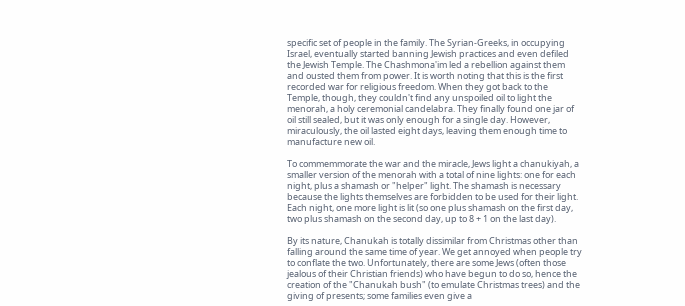specific set of people in the family. The Syrian-Greeks, in occupying Israel, eventually started banning Jewish practices and even defiled the Jewish Temple. The Chashmona'im led a rebellion against them and ousted them from power. It is worth noting that this is the first recorded war for religious freedom. When they got back to the Temple, though, they couldn't find any unspoiled oil to light the menorah, a holy ceremonial candelabra. They finally found one jar of oil still sealed, but it was only enough for a single day. However, miraculously, the oil lasted eight days, leaving them enough time to manufacture new oil.

To commemmorate the war and the miracle, Jews light a chanukiyah, a smaller version of the menorah with a total of nine lights: one for each night, plus a shamash or "helper" light. The shamash is necessary because the lights themselves are forbidden to be used for their light. Each night, one more light is lit (so one plus shamash on the first day, two plus shamash on the second day, up to 8 + 1 on the last day).

By its nature, Chanukah is totally dissimilar from Christmas other than falling around the same time of year. We get annoyed when people try to conflate the two. Unfortunately, there are some Jews (often those jealous of their Christian friends) who have begun to do so, hence the creation of the "Chanukah bush" (to emulate Christmas trees) and the giving of presents; some families even give a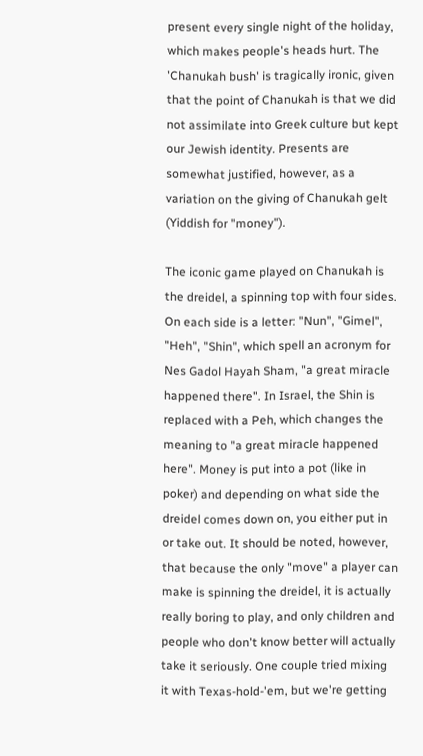present every single night of the holiday, which makes people's heads hurt. The 'Chanukah bush' is tragically ironic, given that the point of Chanukah is that we did not assimilate into Greek culture but kept our Jewish identity. Presents are somewhat justified, however, as a variation on the giving of Chanukah gelt (Yiddish for "money").

The iconic game played on Chanukah is the dreidel, a spinning top with four sides. On each side is a letter: "Nun", "Gimel", "Heh", "Shin", which spell an acronym for Nes Gadol Hayah Sham, "a great miracle happened there". In Israel, the Shin is replaced with a Peh, which changes the meaning to "a great miracle happened here". Money is put into a pot (like in poker) and depending on what side the dreidel comes down on, you either put in or take out. It should be noted, however, that because the only "move" a player can make is spinning the dreidel, it is actually really boring to play, and only children and people who don't know better will actually take it seriously. One couple tried mixing it with Texas-hold-'em, but we're getting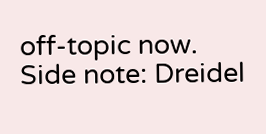off-topic now. Side note: Dreidel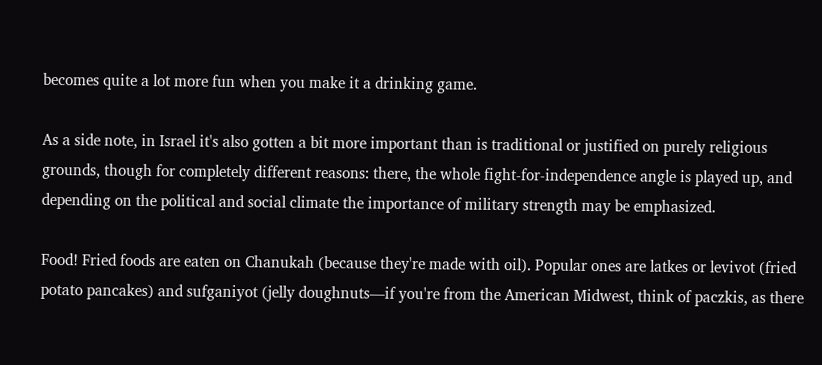becomes quite a lot more fun when you make it a drinking game.

As a side note, in Israel it's also gotten a bit more important than is traditional or justified on purely religious grounds, though for completely different reasons: there, the whole fight-for-independence angle is played up, and depending on the political and social climate the importance of military strength may be emphasized.

Food! Fried foods are eaten on Chanukah (because they're made with oil). Popular ones are latkes or levivot (fried potato pancakes) and sufganiyot (jelly doughnuts—if you're from the American Midwest, think of paczkis, as there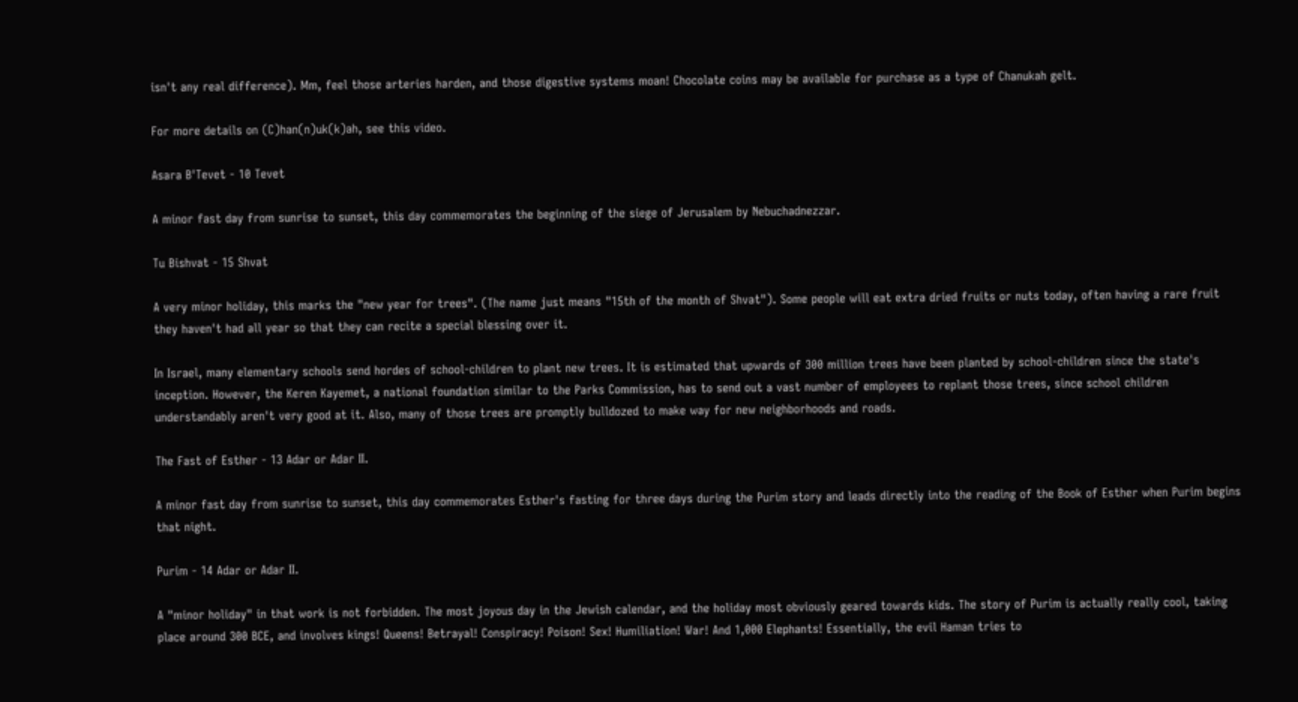isn't any real difference). Mm, feel those arteries harden, and those digestive systems moan! Chocolate coins may be available for purchase as a type of Chanukah gelt.

For more details on (C)han(n)uk(k)ah, see this video.

Asara B'Tevet - 10 Tevet

A minor fast day from sunrise to sunset, this day commemorates the beginning of the siege of Jerusalem by Nebuchadnezzar.

Tu Bishvat - 15 Shvat

A very minor holiday, this marks the "new year for trees". (The name just means "15th of the month of Shvat"). Some people will eat extra dried fruits or nuts today, often having a rare fruit they haven't had all year so that they can recite a special blessing over it.

In Israel, many elementary schools send hordes of school-children to plant new trees. It is estimated that upwards of 300 million trees have been planted by school-children since the state's inception. However, the Keren Kayemet, a national foundation similar to the Parks Commission, has to send out a vast number of employees to replant those trees, since school children understandably aren't very good at it. Also, many of those trees are promptly bulldozed to make way for new neighborhoods and roads.

The Fast of Esther - 13 Adar or Adar II.

A minor fast day from sunrise to sunset, this day commemorates Esther's fasting for three days during the Purim story and leads directly into the reading of the Book of Esther when Purim begins that night.

Purim - 14 Adar or Adar II.

A "minor holiday" in that work is not forbidden. The most joyous day in the Jewish calendar, and the holiday most obviously geared towards kids. The story of Purim is actually really cool, taking place around 300 BCE, and involves kings! Queens! Betrayal! Conspiracy! Poison! Sex! Humiliation! War! And 1,000 Elephants! Essentially, the evil Haman tries to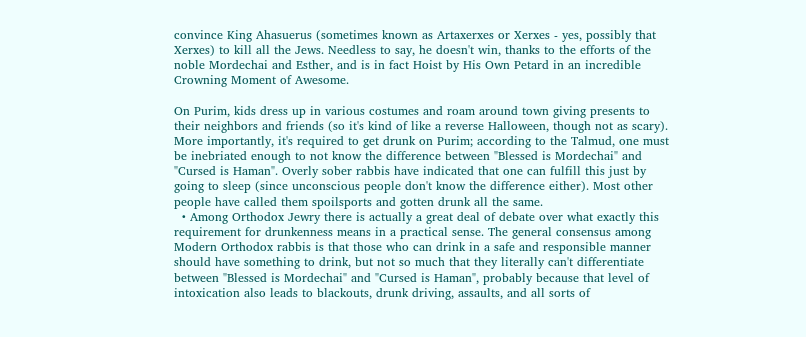convince King Ahasuerus (sometimes known as Artaxerxes or Xerxes - yes, possibly that Xerxes) to kill all the Jews. Needless to say, he doesn't win, thanks to the efforts of the noble Mordechai and Esther, and is in fact Hoist by His Own Petard in an incredible Crowning Moment of Awesome.

On Purim, kids dress up in various costumes and roam around town giving presents to their neighbors and friends (so it's kind of like a reverse Halloween, though not as scary). More importantly, it's required to get drunk on Purim; according to the Talmud, one must be inebriated enough to not know the difference between "Blessed is Mordechai" and "Cursed is Haman". Overly sober rabbis have indicated that one can fulfill this just by going to sleep (since unconscious people don't know the difference either). Most other people have called them spoilsports and gotten drunk all the same.
  • Among Orthodox Jewry there is actually a great deal of debate over what exactly this requirement for drunkenness means in a practical sense. The general consensus among Modern Orthodox rabbis is that those who can drink in a safe and responsible manner should have something to drink, but not so much that they literally can't differentiate between "Blessed is Mordechai" and "Cursed is Haman", probably because that level of intoxication also leads to blackouts, drunk driving, assaults, and all sorts of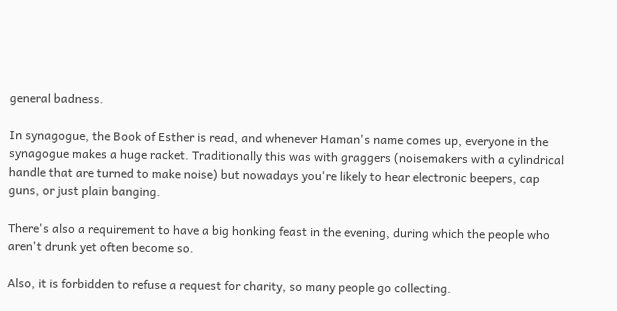general badness.

In synagogue, the Book of Esther is read, and whenever Haman's name comes up, everyone in the synagogue makes a huge racket. Traditionally this was with graggers (noisemakers with a cylindrical handle that are turned to make noise) but nowadays you're likely to hear electronic beepers, cap guns, or just plain banging.

There's also a requirement to have a big honking feast in the evening, during which the people who aren't drunk yet often become so.

Also, it is forbidden to refuse a request for charity, so many people go collecting.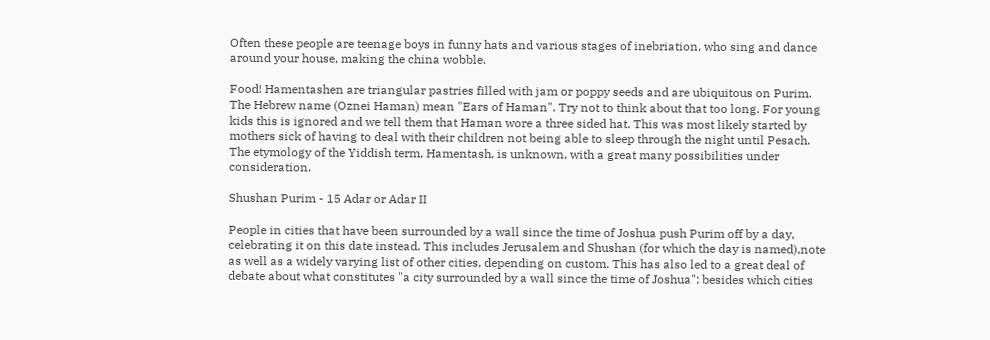Often these people are teenage boys in funny hats and various stages of inebriation, who sing and dance around your house, making the china wobble.

Food! Hamentashen are triangular pastries filled with jam or poppy seeds and are ubiquitous on Purim. The Hebrew name (Oznei Haman) mean "Ears of Haman". Try not to think about that too long. For young kids this is ignored and we tell them that Haman wore a three sided hat. This was most likely started by mothers sick of having to deal with their children not being able to sleep through the night until Pesach. The etymology of the Yiddish term, Hamentash, is unknown, with a great many possibilities under consideration.

Shushan Purim - 15 Adar or Adar II

People in cities that have been surrounded by a wall since the time of Joshua push Purim off by a day, celebrating it on this date instead. This includes Jerusalem and Shushan (for which the day is named),note  as well as a widely varying list of other cities, depending on custom. This has also led to a great deal of debate about what constitutes "a city surrounded by a wall since the time of Joshua": besides which cities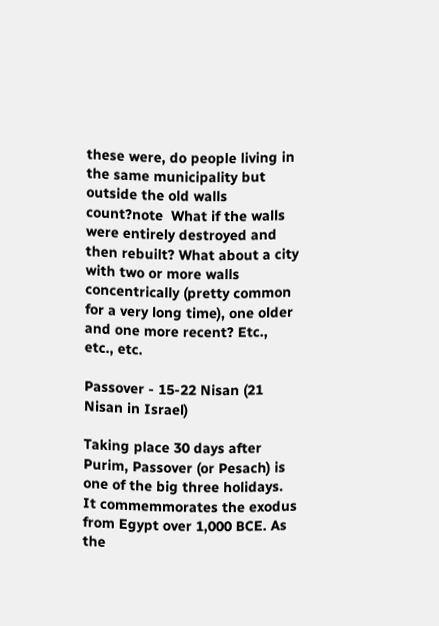these were, do people living in the same municipality but outside the old walls count?note  What if the walls were entirely destroyed and then rebuilt? What about a city with two or more walls concentrically (pretty common for a very long time), one older and one more recent? Etc., etc., etc.

Passover - 15-22 Nisan (21 Nisan in Israel)

Taking place 30 days after Purim, Passover (or Pesach) is one of the big three holidays. It commemmorates the exodus from Egypt over 1,000 BCE. As the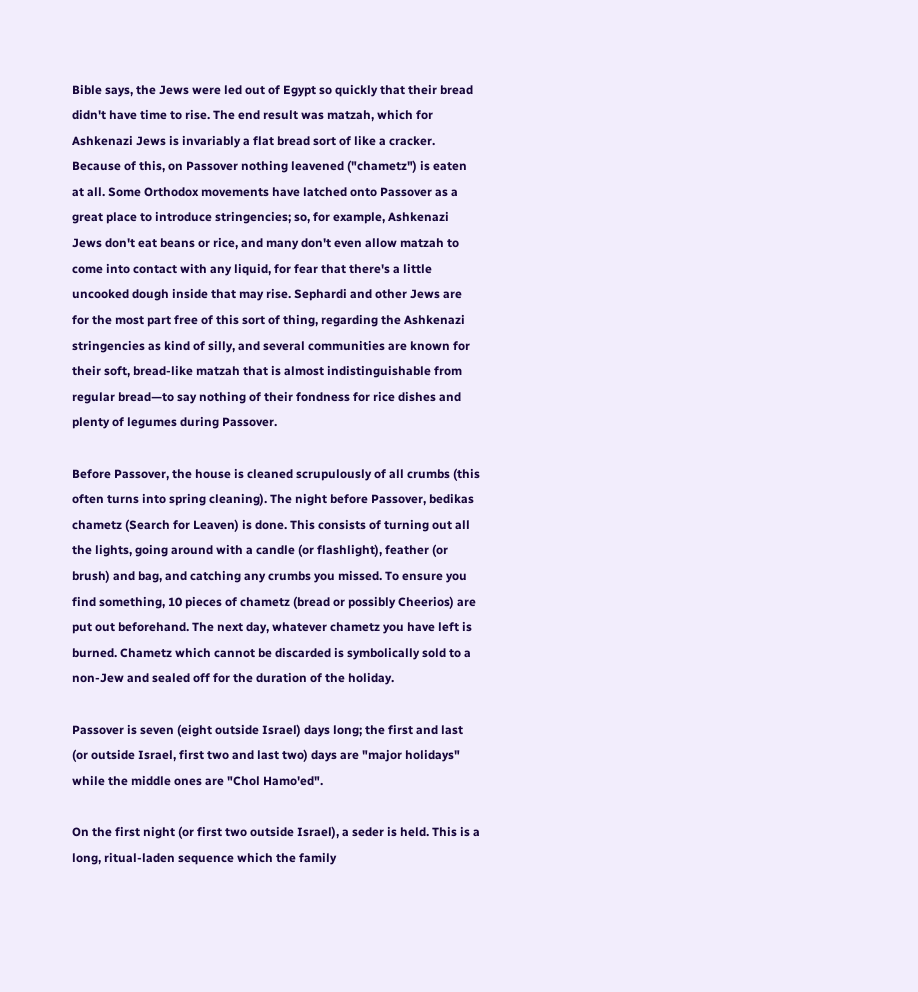Bible says, the Jews were led out of Egypt so quickly that their bread didn't have time to rise. The end result was matzah, which for Ashkenazi Jews is invariably a flat bread sort of like a cracker. Because of this, on Passover nothing leavened ("chametz") is eaten at all. Some Orthodox movements have latched onto Passover as a great place to introduce stringencies; so, for example, Ashkenazi Jews don't eat beans or rice, and many don't even allow matzah to come into contact with any liquid, for fear that there's a little uncooked dough inside that may rise. Sephardi and other Jews are for the most part free of this sort of thing, regarding the Ashkenazi stringencies as kind of silly, and several communities are known for their soft, bread-like matzah that is almost indistinguishable from regular bread—to say nothing of their fondness for rice dishes and plenty of legumes during Passover.

Before Passover, the house is cleaned scrupulously of all crumbs (this often turns into spring cleaning). The night before Passover, bedikas chametz (Search for Leaven) is done. This consists of turning out all the lights, going around with a candle (or flashlight), feather (or brush) and bag, and catching any crumbs you missed. To ensure you find something, 10 pieces of chametz (bread or possibly Cheerios) are put out beforehand. The next day, whatever chametz you have left is burned. Chametz which cannot be discarded is symbolically sold to a non-Jew and sealed off for the duration of the holiday.

Passover is seven (eight outside Israel) days long; the first and last (or outside Israel, first two and last two) days are "major holidays" while the middle ones are "Chol Hamo'ed".

On the first night (or first two outside Israel), a seder is held. This is a long, ritual-laden sequence which the family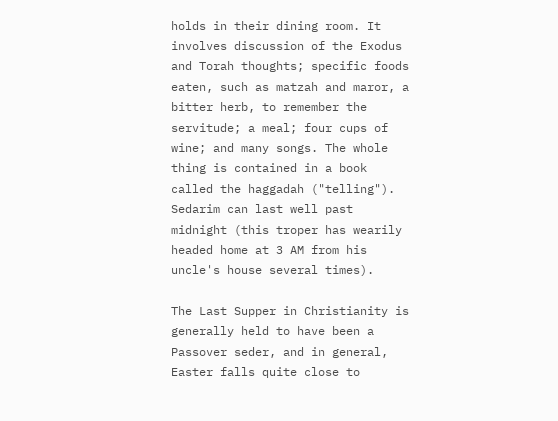holds in their dining room. It involves discussion of the Exodus and Torah thoughts; specific foods eaten, such as matzah and maror, a bitter herb, to remember the servitude; a meal; four cups of wine; and many songs. The whole thing is contained in a book called the haggadah ("telling"). Sedarim can last well past midnight (this troper has wearily headed home at 3 AM from his uncle's house several times).

The Last Supper in Christianity is generally held to have been a Passover seder, and in general, Easter falls quite close to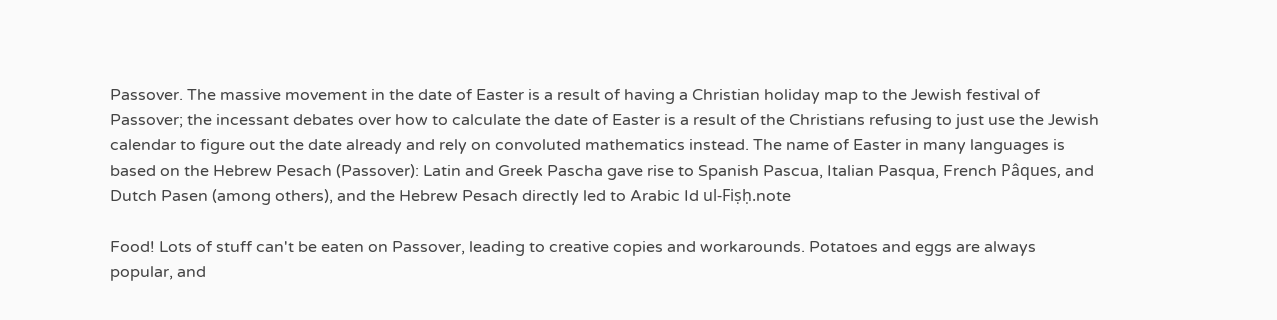Passover. The massive movement in the date of Easter is a result of having a Christian holiday map to the Jewish festival of Passover; the incessant debates over how to calculate the date of Easter is a result of the Christians refusing to just use the Jewish calendar to figure out the date already and rely on convoluted mathematics instead. The name of Easter in many languages is based on the Hebrew Pesach (Passover): Latin and Greek Pascha gave rise to Spanish Pascua, Italian Pasqua, French Pâques, and Dutch Pasen (among others), and the Hebrew Pesach directly led to Arabic Id ul-Fiṣḥ.note

Food! Lots of stuff can't be eaten on Passover, leading to creative copies and workarounds. Potatoes and eggs are always popular, and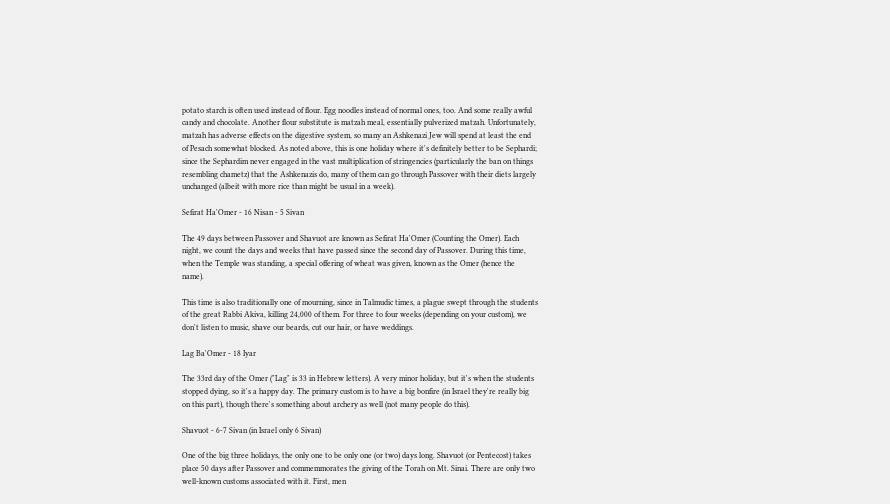potato starch is often used instead of flour. Egg noodles instead of normal ones, too. And some really awful candy and chocolate. Another flour substitute is matzah meal, essentially pulverized matzah. Unfortunately, matzah has adverse effects on the digestive system, so many an Ashkenazi Jew will spend at least the end of Pesach somewhat blocked. As noted above, this is one holiday where it's definitely better to be Sephardi; since the Sephardim never engaged in the vast multiplication of stringencies (particularly the ban on things resembling chametz) that the Ashkenazis do, many of them can go through Passover with their diets largely unchanged (albeit with more rice than might be usual in a week).

Sefirat Ha'Omer - 16 Nisan - 5 Sivan

The 49 days between Passover and Shavuot are known as Sefirat Ha'Omer (Counting the Omer). Each night, we count the days and weeks that have passed since the second day of Passover. During this time, when the Temple was standing, a special offering of wheat was given, known as the Omer (hence the name).

This time is also traditionally one of mourning, since in Talmudic times, a plague swept through the students of the great Rabbi Akiva, killing 24,000 of them. For three to four weeks (depending on your custom), we don't listen to music, shave our beards, cut our hair, or have weddings.

Lag Ba'Omer - 18 Iyar

The 33rd day of the Omer ("Lag" is 33 in Hebrew letters). A very minor holiday, but it's when the students stopped dying, so it's a happy day. The primary custom is to have a big bonfire (in Israel they're really big on this part), though there's something about archery as well (not many people do this).

Shavuot - 6-7 Sivan (in Israel only 6 Sivan)

One of the big three holidays, the only one to be only one (or two) days long. Shavuot (or Pentecost) takes place 50 days after Passover and commemmorates the giving of the Torah on Mt. Sinai. There are only two well-known customs associated with it. First, men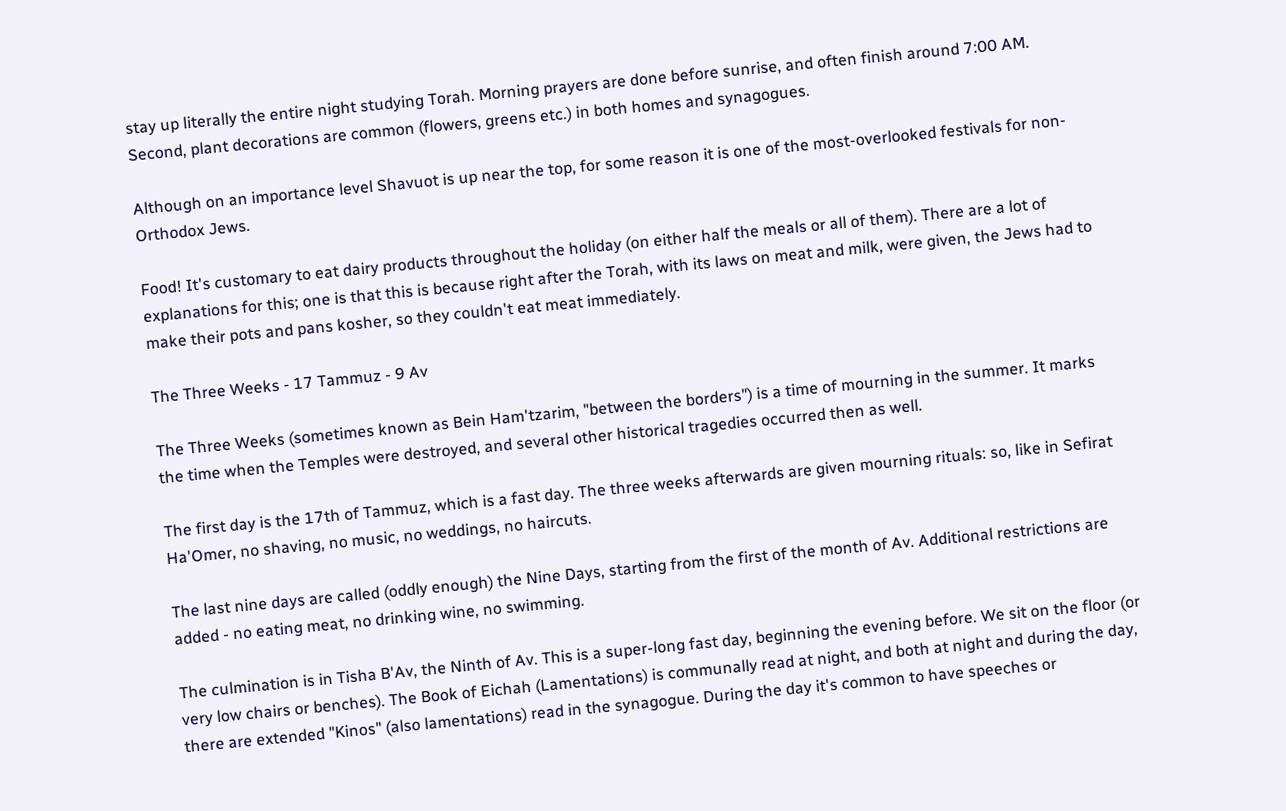stay up literally the entire night studying Torah. Morning prayers are done before sunrise, and often finish around 7:00 AM. Second, plant decorations are common (flowers, greens etc.) in both homes and synagogues.

Although on an importance level Shavuot is up near the top, for some reason it is one of the most-overlooked festivals for non-Orthodox Jews.

Food! It's customary to eat dairy products throughout the holiday (on either half the meals or all of them). There are a lot of explanations for this; one is that this is because right after the Torah, with its laws on meat and milk, were given, the Jews had to make their pots and pans kosher, so they couldn't eat meat immediately.

The Three Weeks - 17 Tammuz - 9 Av

The Three Weeks (sometimes known as Bein Ham'tzarim, "between the borders") is a time of mourning in the summer. It marks the time when the Temples were destroyed, and several other historical tragedies occurred then as well.

The first day is the 17th of Tammuz, which is a fast day. The three weeks afterwards are given mourning rituals: so, like in Sefirat Ha'Omer, no shaving, no music, no weddings, no haircuts.

The last nine days are called (oddly enough) the Nine Days, starting from the first of the month of Av. Additional restrictions are added - no eating meat, no drinking wine, no swimming.

The culmination is in Tisha B'Av, the Ninth of Av. This is a super-long fast day, beginning the evening before. We sit on the floor (or very low chairs or benches). The Book of Eichah (Lamentations) is communally read at night, and both at night and during the day, there are extended "Kinos" (also lamentations) read in the synagogue. During the day it's common to have speeches or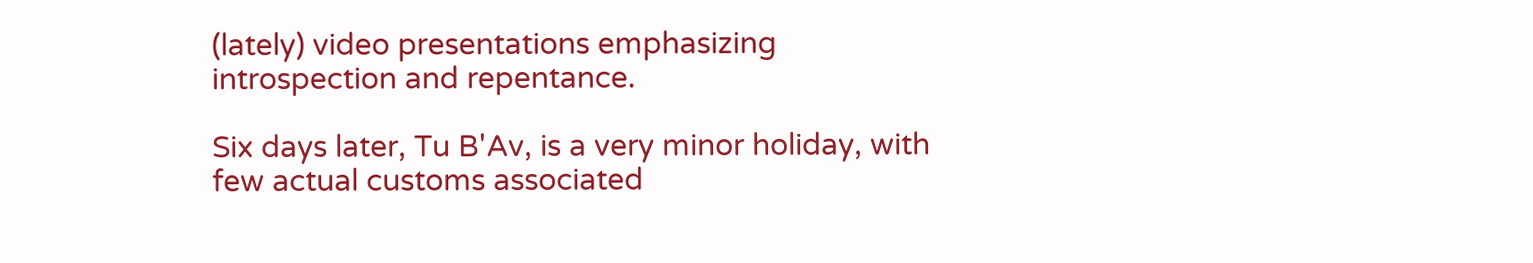(lately) video presentations emphasizing introspection and repentance.

Six days later, Tu B'Av, is a very minor holiday, with few actual customs associated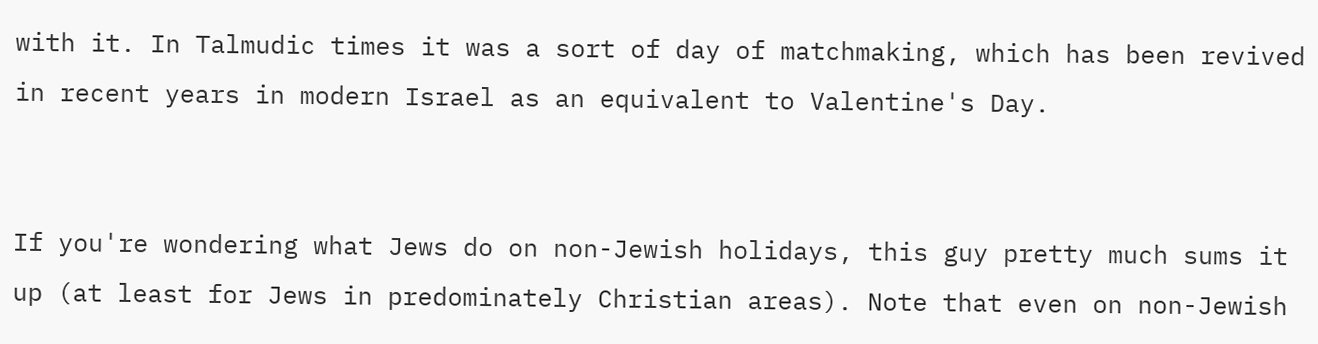with it. In Talmudic times it was a sort of day of matchmaking, which has been revived in recent years in modern Israel as an equivalent to Valentine's Day.


If you're wondering what Jews do on non-Jewish holidays, this guy pretty much sums it up (at least for Jews in predominately Christian areas). Note that even on non-Jewish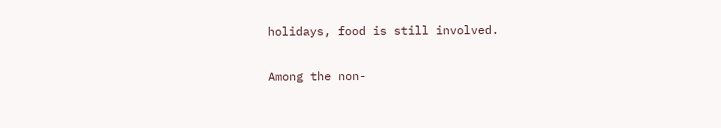holidays, food is still involved.

Among the non-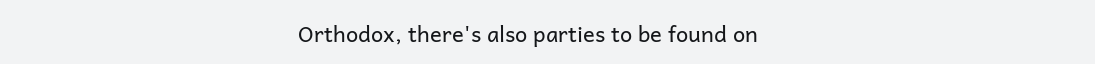Orthodox, there's also parties to be found on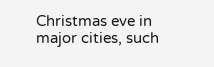Christmas eve in major cities, such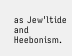as Jew'ltide and Heebonism.